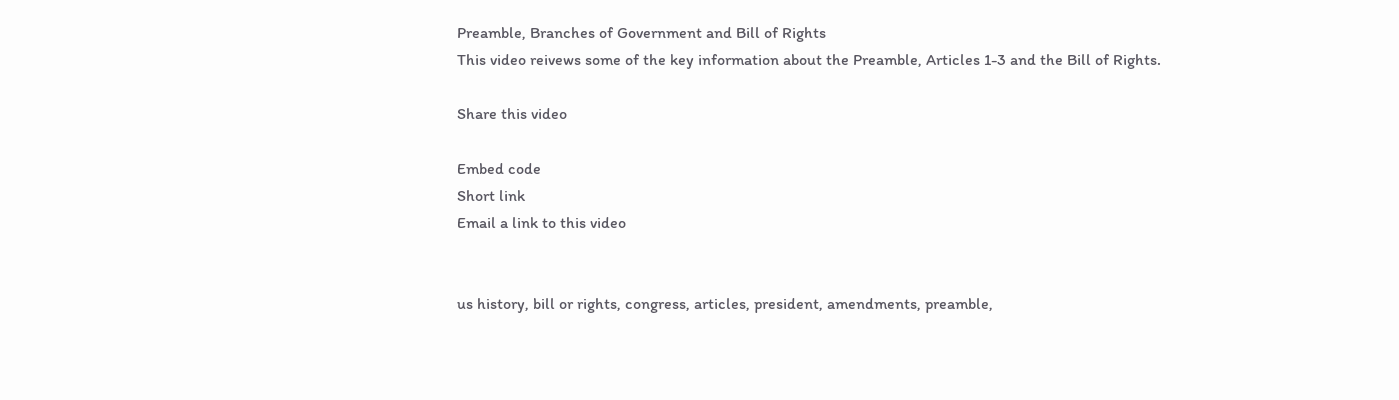Preamble, Branches of Government and Bill of Rights
This video reivews some of the key information about the Preamble, Articles 1-3 and the Bill of Rights.

Share this video

Embed code
Short link
Email a link to this video


us history, bill or rights, congress, articles, president, amendments, preamble,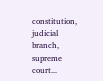constitution, judicial branch, supreme court...